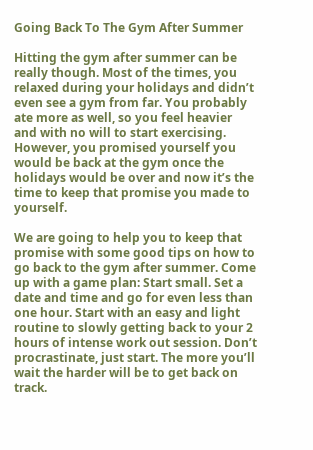Going Back To The Gym After Summer

Hitting the gym after summer can be really though. Most of the times, you relaxed during your holidays and didn’t even see a gym from far. You probably ate more as well, so you feel heavier and with no will to start exercising. However, you promised yourself you would be back at the gym once the holidays would be over and now it’s the time to keep that promise you made to yourself.

We are going to help you to keep that promise with some good tips on how to go back to the gym after summer. Come up with a game plan: Start small. Set a date and time and go for even less than one hour. Start with an easy and light routine to slowly getting back to your 2 hours of intense work out session. Don’t procrastinate, just start. The more you’ll wait the harder will be to get back on track.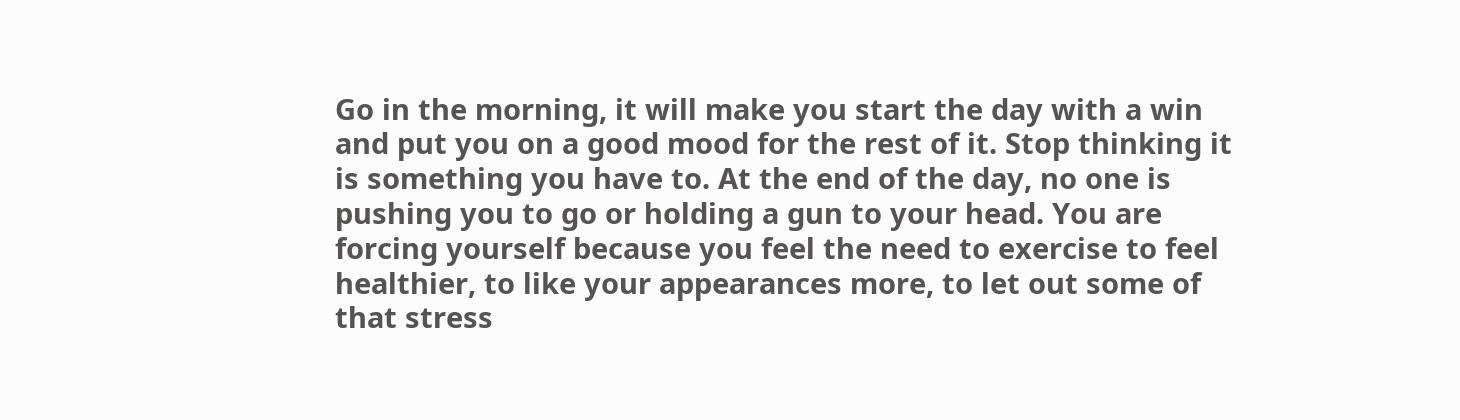Go in the morning, it will make you start the day with a win and put you on a good mood for the rest of it. Stop thinking it is something you have to. At the end of the day, no one is pushing you to go or holding a gun to your head. You are forcing yourself because you feel the need to exercise to feel healthier, to like your appearances more, to let out some of that stress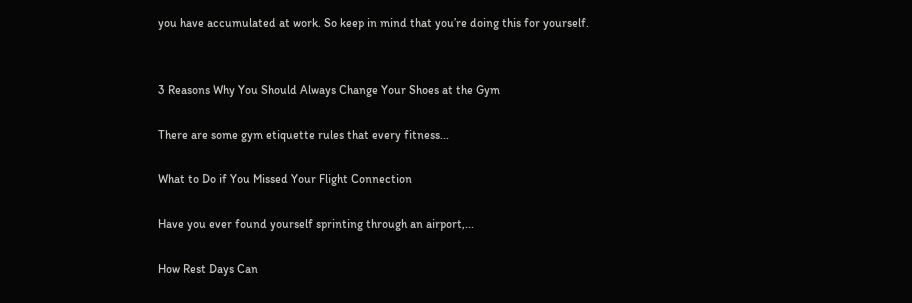you have accumulated at work. So keep in mind that you’re doing this for yourself.


3 Reasons Why You Should Always Change Your Shoes at the Gym

There are some gym etiquette rules that every fitness...

What to Do if You Missed Your Flight Connection

Have you ever found yourself sprinting through an airport,...

How Rest Days Can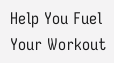Help You Fuel Your Workout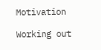Motivation

Working out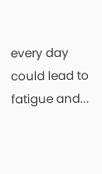every day could lead to fatigue and...